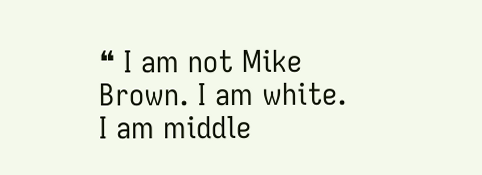❝ I am not Mike Brown. I am white. I am middle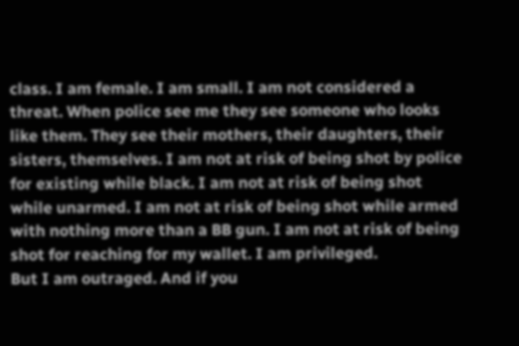class. I am female. I am small. I am not considered a threat. When police see me they see someone who looks like them. They see their mothers, their daughters, their sisters, themselves. I am not at risk of being shot by police for existing while black. I am not at risk of being shot while unarmed. I am not at risk of being shot while armed with nothing more than a BB gun. I am not at risk of being shot for reaching for my wallet. I am privileged.
But I am outraged. And if you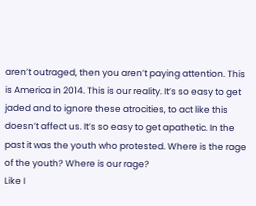aren’t outraged, then you aren’t paying attention. This is America in 2014. This is our reality. It’s so easy to get jaded and to ignore these atrocities, to act like this doesn’t affect us. It’s so easy to get apathetic. In the past it was the youth who protested. Where is the rage of the youth? Where is our rage?
Like I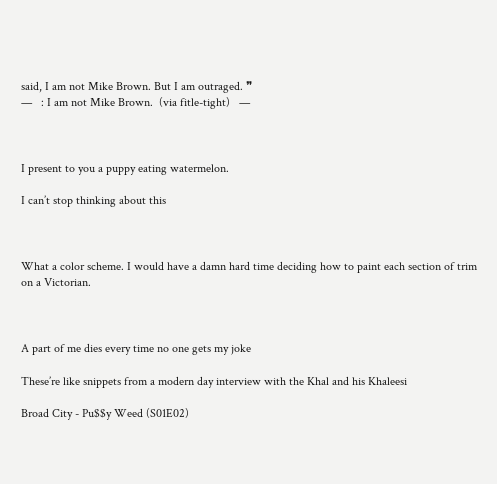said, I am not Mike Brown. But I am outraged. ❞
—   : I am not Mike Brown.  (via fitle-tight)   —



I present to you a puppy eating watermelon.

I can’t stop thinking about this



What a color scheme. I would have a damn hard time deciding how to paint each section of trim on a Victorian.



A part of me dies every time no one gets my joke

These’re like snippets from a modern day interview with the Khal and his Khaleesi

Broad City - Pu$$y Weed (S01E02)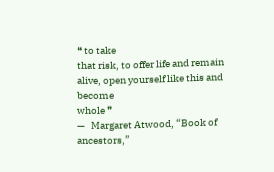❝ to take
that risk, to offer life and remain
alive, open yourself like this and become
whole ❞
—   Margaret Atwood, “Book of ancestors,”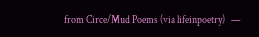from Circe/Mud Poems (via lifeinpoetry)   —